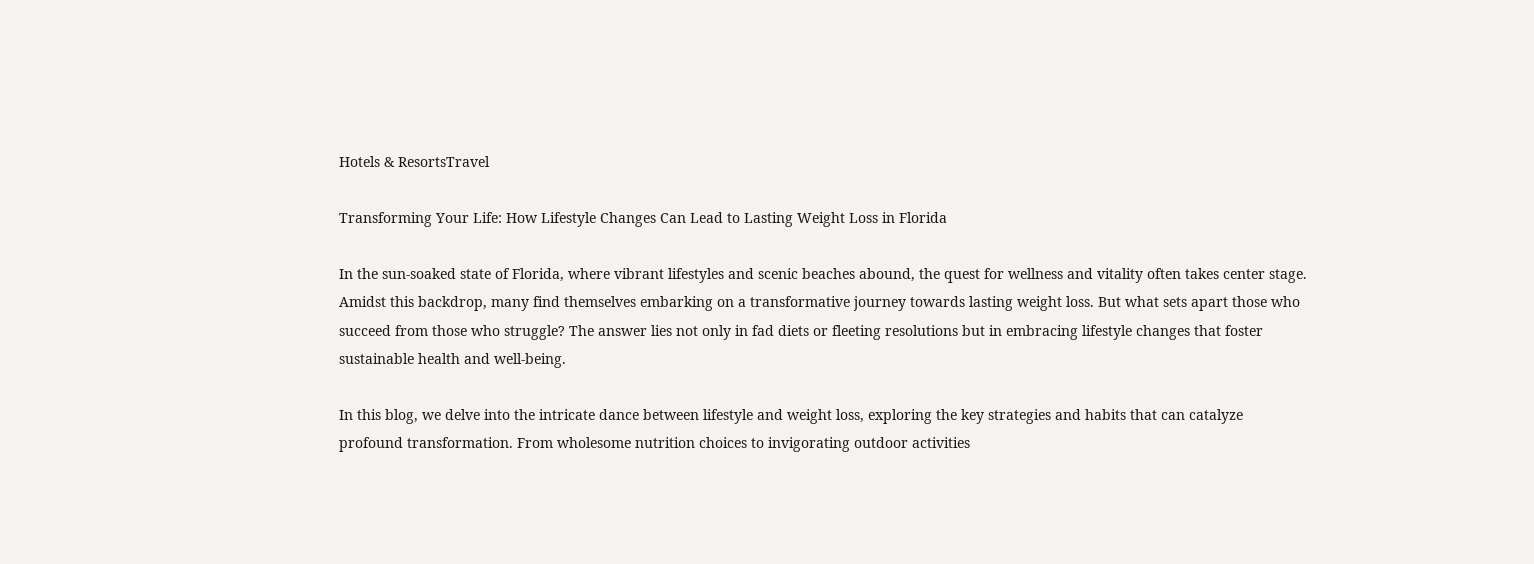Hotels & ResortsTravel

Transforming Your Life: How Lifestyle Changes Can Lead to Lasting Weight Loss in Florida

In the sun-soaked state of Florida, where vibrant lifestyles and scenic beaches abound, the quest for wellness and vitality often takes center stage. Amidst this backdrop, many find themselves embarking on a transformative journey towards lasting weight loss. But what sets apart those who succeed from those who struggle? The answer lies not only in fad diets or fleeting resolutions but in embracing lifestyle changes that foster sustainable health and well-being.

In this blog, we delve into the intricate dance between lifestyle and weight loss, exploring the key strategies and habits that can catalyze profound transformation. From wholesome nutrition choices to invigorating outdoor activities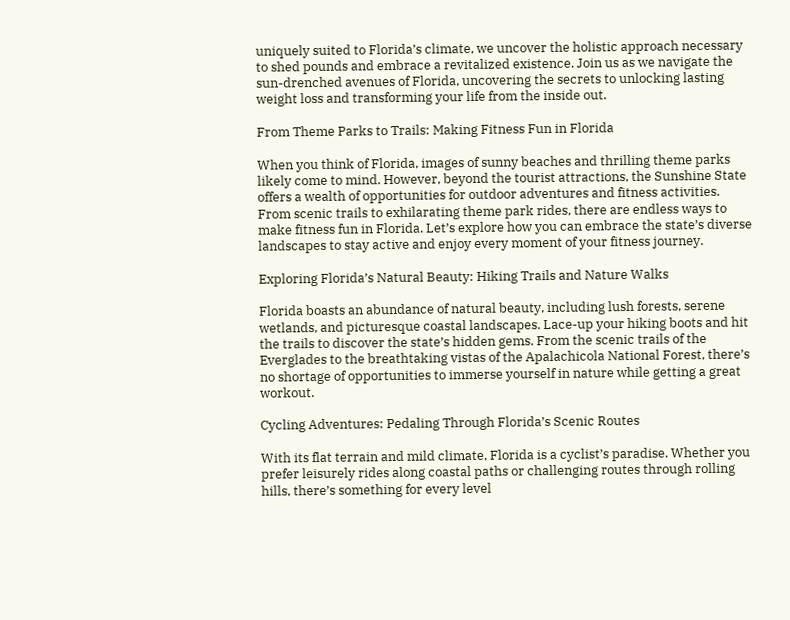uniquely suited to Florida’s climate, we uncover the holistic approach necessary to shed pounds and embrace a revitalized existence. Join us as we navigate the sun-drenched avenues of Florida, uncovering the secrets to unlocking lasting weight loss and transforming your life from the inside out.

From Theme Parks to Trails: Making Fitness Fun in Florida

When you think of Florida, images of sunny beaches and thrilling theme parks likely come to mind. However, beyond the tourist attractions, the Sunshine State offers a wealth of opportunities for outdoor adventures and fitness activities. From scenic trails to exhilarating theme park rides, there are endless ways to make fitness fun in Florida. Let’s explore how you can embrace the state’s diverse landscapes to stay active and enjoy every moment of your fitness journey.

Exploring Florida’s Natural Beauty: Hiking Trails and Nature Walks

Florida boasts an abundance of natural beauty, including lush forests, serene wetlands, and picturesque coastal landscapes. Lace-up your hiking boots and hit the trails to discover the state’s hidden gems. From the scenic trails of the Everglades to the breathtaking vistas of the Apalachicola National Forest, there’s no shortage of opportunities to immerse yourself in nature while getting a great workout.

Cycling Adventures: Pedaling Through Florida’s Scenic Routes

With its flat terrain and mild climate, Florida is a cyclist’s paradise. Whether you prefer leisurely rides along coastal paths or challenging routes through rolling hills, there’s something for every level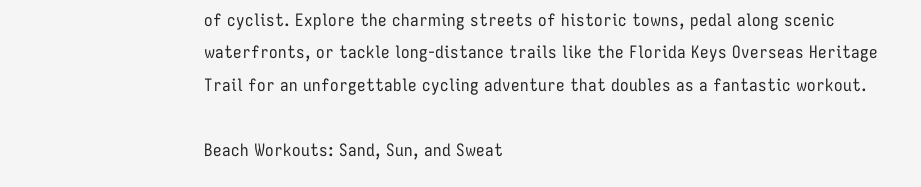of cyclist. Explore the charming streets of historic towns, pedal along scenic waterfronts, or tackle long-distance trails like the Florida Keys Overseas Heritage Trail for an unforgettable cycling adventure that doubles as a fantastic workout.

Beach Workouts: Sand, Sun, and Sweat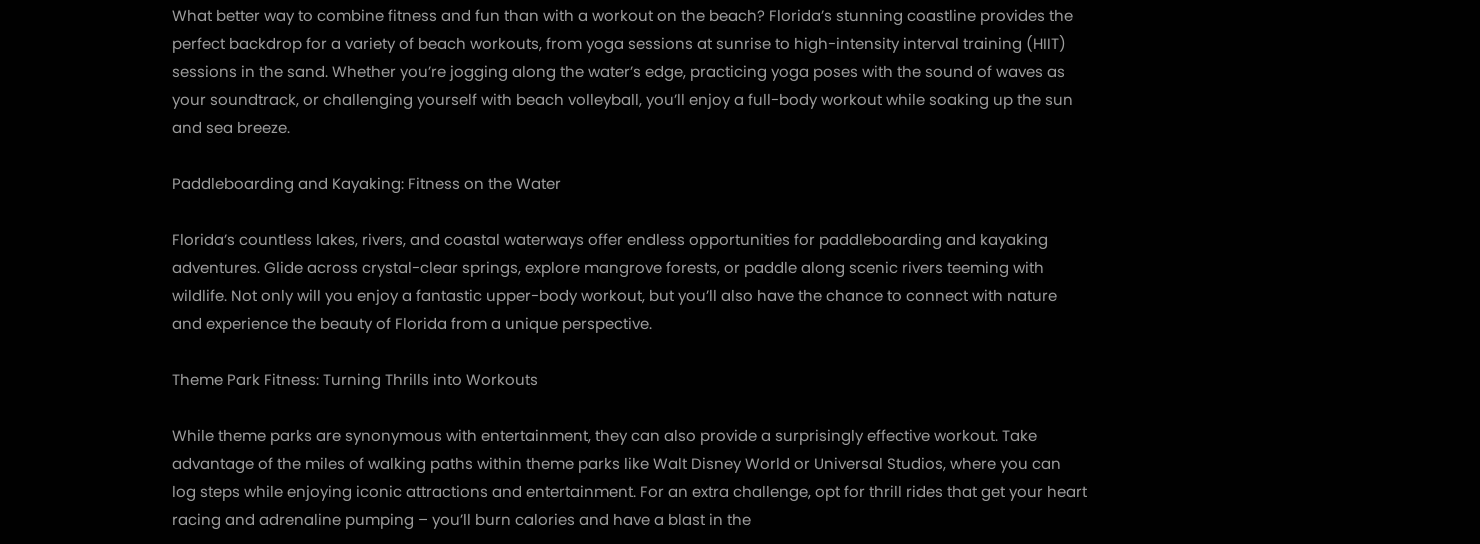What better way to combine fitness and fun than with a workout on the beach? Florida’s stunning coastline provides the perfect backdrop for a variety of beach workouts, from yoga sessions at sunrise to high-intensity interval training (HIIT) sessions in the sand. Whether you’re jogging along the water’s edge, practicing yoga poses with the sound of waves as your soundtrack, or challenging yourself with beach volleyball, you’ll enjoy a full-body workout while soaking up the sun and sea breeze.

Paddleboarding and Kayaking: Fitness on the Water

Florida’s countless lakes, rivers, and coastal waterways offer endless opportunities for paddleboarding and kayaking adventures. Glide across crystal-clear springs, explore mangrove forests, or paddle along scenic rivers teeming with wildlife. Not only will you enjoy a fantastic upper-body workout, but you’ll also have the chance to connect with nature and experience the beauty of Florida from a unique perspective.

Theme Park Fitness: Turning Thrills into Workouts

While theme parks are synonymous with entertainment, they can also provide a surprisingly effective workout. Take advantage of the miles of walking paths within theme parks like Walt Disney World or Universal Studios, where you can log steps while enjoying iconic attractions and entertainment. For an extra challenge, opt for thrill rides that get your heart racing and adrenaline pumping – you’ll burn calories and have a blast in the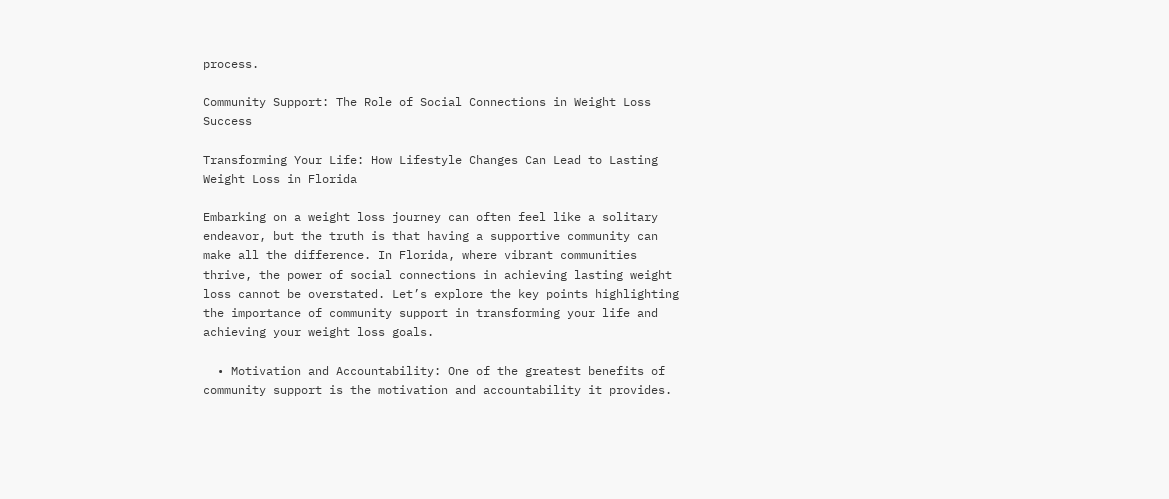process.

Community Support: The Role of Social Connections in Weight Loss Success

Transforming Your Life: How Lifestyle Changes Can Lead to Lasting Weight Loss in Florida

Embarking on a weight loss journey can often feel like a solitary endeavor, but the truth is that having a supportive community can make all the difference. In Florida, where vibrant communities thrive, the power of social connections in achieving lasting weight loss cannot be overstated. Let’s explore the key points highlighting the importance of community support in transforming your life and achieving your weight loss goals.

  • Motivation and Accountability: One of the greatest benefits of community support is the motivation and accountability it provides.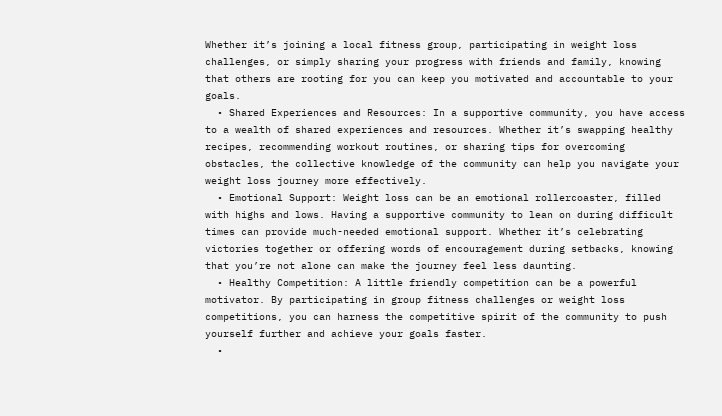Whether it’s joining a local fitness group, participating in weight loss challenges, or simply sharing your progress with friends and family, knowing that others are rooting for you can keep you motivated and accountable to your goals.
  • Shared Experiences and Resources: In a supportive community, you have access to a wealth of shared experiences and resources. Whether it’s swapping healthy recipes, recommending workout routines, or sharing tips for overcoming obstacles, the collective knowledge of the community can help you navigate your weight loss journey more effectively.
  • Emotional Support: Weight loss can be an emotional rollercoaster, filled with highs and lows. Having a supportive community to lean on during difficult times can provide much-needed emotional support. Whether it’s celebrating victories together or offering words of encouragement during setbacks, knowing that you’re not alone can make the journey feel less daunting.
  • Healthy Competition: A little friendly competition can be a powerful motivator. By participating in group fitness challenges or weight loss competitions, you can harness the competitive spirit of the community to push yourself further and achieve your goals faster.
  •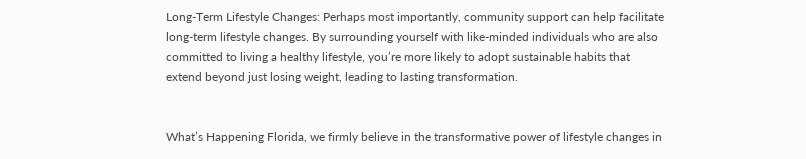Long-Term Lifestyle Changes: Perhaps most importantly, community support can help facilitate long-term lifestyle changes. By surrounding yourself with like-minded individuals who are also committed to living a healthy lifestyle, you’re more likely to adopt sustainable habits that extend beyond just losing weight, leading to lasting transformation.


What’s Happening Florida, we firmly believe in the transformative power of lifestyle changes in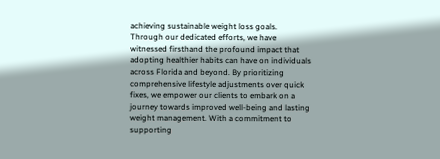achieving sustainable weight loss goals. Through our dedicated efforts, we have witnessed firsthand the profound impact that adopting healthier habits can have on individuals across Florida and beyond. By prioritizing comprehensive lifestyle adjustments over quick fixes, we empower our clients to embark on a journey towards improved well-being and lasting weight management. With a commitment to supporting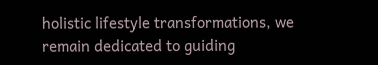holistic lifestyle transformations, we remain dedicated to guiding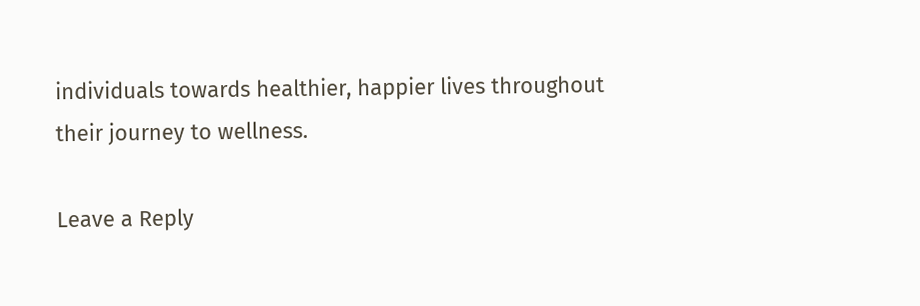individuals towards healthier, happier lives throughout their journey to wellness.

Leave a Reply